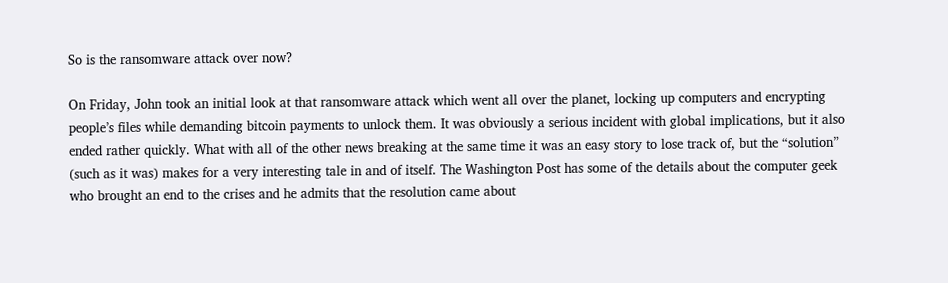So is the ransomware attack over now?

On Friday, John took an initial look at that ransomware attack which went all over the planet, locking up computers and encrypting people’s files while demanding bitcoin payments to unlock them. It was obviously a serious incident with global implications, but it also ended rather quickly. What with all of the other news breaking at the same time it was an easy story to lose track of, but the “solution” (such as it was) makes for a very interesting tale in and of itself. The Washington Post has some of the details about the computer geek who brought an end to the crises and he admits that the resolution came about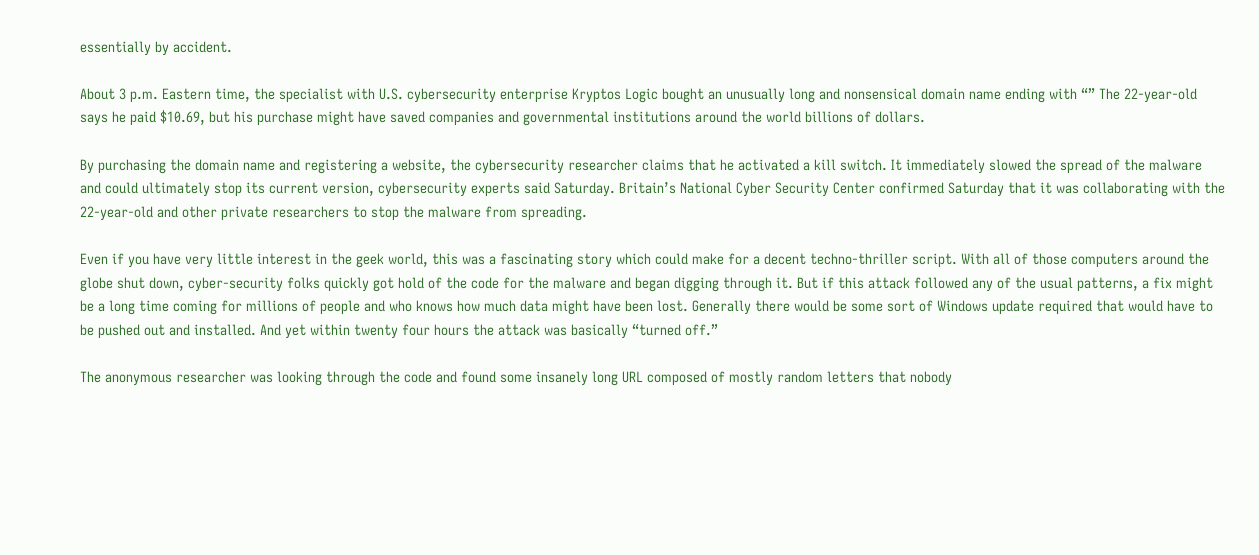essentially by accident.

About 3 p.m. Eastern time, the specialist with U.S. cybersecurity enterprise Kryptos Logic bought an unusually long and nonsensical domain name ending with “” The 22-year-old says he paid $10.69, but his purchase might have saved companies and governmental institutions around the world billions of dollars.

By purchasing the domain name and registering a website, the cybersecurity researcher claims that he activated a kill switch. It immediately slowed the spread of the malware and could ultimately stop its current version, cybersecurity experts said Saturday. Britain’s National Cyber Security Center confirmed Saturday that it was collaborating with the 22-year-old and other private researchers to stop the malware from spreading.

Even if you have very little interest in the geek world, this was a fascinating story which could make for a decent techno-thriller script. With all of those computers around the globe shut down, cyber-security folks quickly got hold of the code for the malware and began digging through it. But if this attack followed any of the usual patterns, a fix might be a long time coming for millions of people and who knows how much data might have been lost. Generally there would be some sort of Windows update required that would have to be pushed out and installed. And yet within twenty four hours the attack was basically “turned off.”

The anonymous researcher was looking through the code and found some insanely long URL composed of mostly random letters that nobody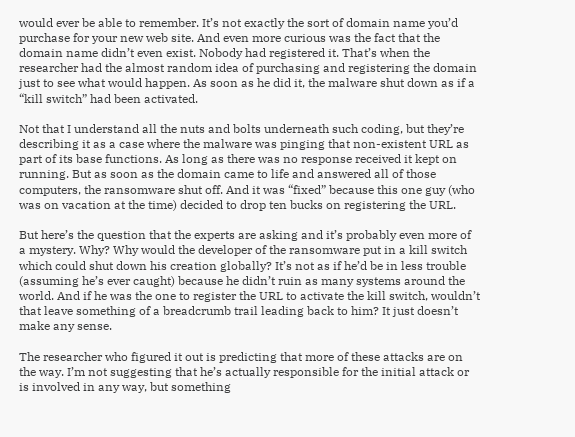would ever be able to remember. It’s not exactly the sort of domain name you’d purchase for your new web site. And even more curious was the fact that the domain name didn’t even exist. Nobody had registered it. That’s when the researcher had the almost random idea of purchasing and registering the domain just to see what would happen. As soon as he did it, the malware shut down as if a “kill switch” had been activated.

Not that I understand all the nuts and bolts underneath such coding, but they’re describing it as a case where the malware was pinging that non-existent URL as part of its base functions. As long as there was no response received it kept on running. But as soon as the domain came to life and answered all of those computers, the ransomware shut off. And it was “fixed” because this one guy (who was on vacation at the time) decided to drop ten bucks on registering the URL.

But here’s the question that the experts are asking and it’s probably even more of a mystery. Why? Why would the developer of the ransomware put in a kill switch which could shut down his creation globally? It’s not as if he’d be in less trouble (assuming he’s ever caught) because he didn’t ruin as many systems around the world. And if he was the one to register the URL to activate the kill switch, wouldn’t that leave something of a breadcrumb trail leading back to him? It just doesn’t make any sense.

The researcher who figured it out is predicting that more of these attacks are on the way. I’m not suggesting that he’s actually responsible for the initial attack or is involved in any way, but something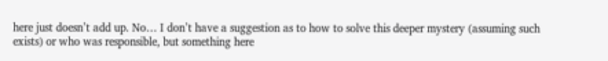here just doesn’t add up. No… I don’t have a suggestion as to how to solve this deeper mystery (assuming such exists) or who was responsible, but something here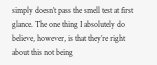simply doesn’t pass the smell test at first glance. The one thing I absolutely do believe, however, is that they’re right about this not being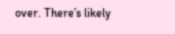over. There’s likely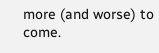more (and worse) to come.